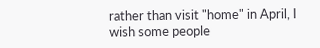rather than visit "home" in April, I wish some people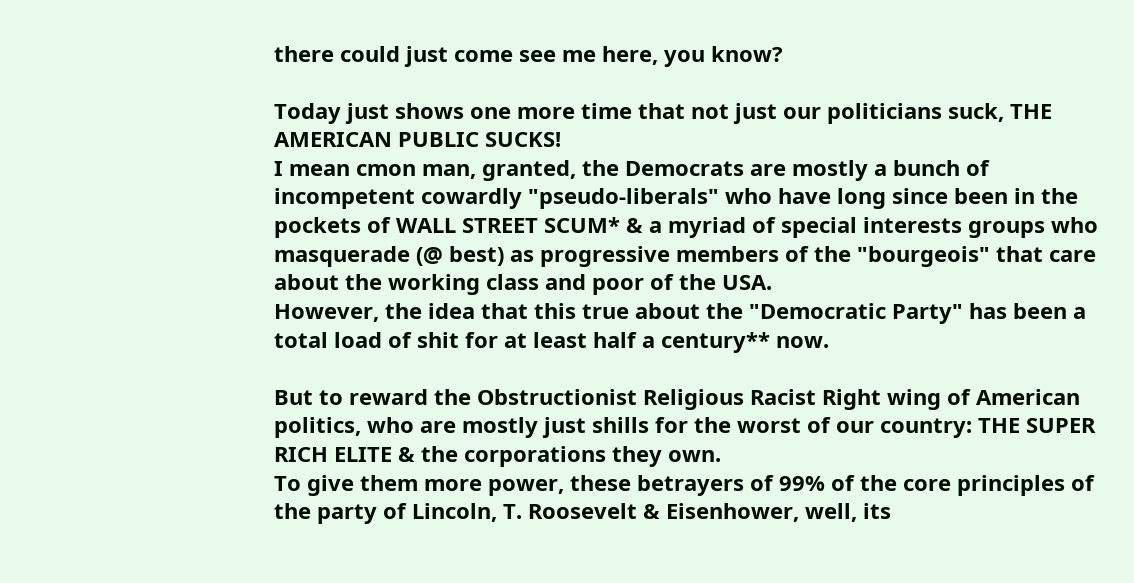there could just come see me here, you know?

Today just shows one more time that not just our politicians suck, THE AMERICAN PUBLIC SUCKS!
I mean cmon man, granted, the Democrats are mostly a bunch of incompetent cowardly "pseudo-liberals" who have long since been in the pockets of WALL STREET SCUM* & a myriad of special interests groups who masquerade (@ best) as progressive members of the "bourgeois" that care about the working class and poor of the USA.
However, the idea that this true about the "Democratic Party" has been a total load of shit for at least half a century** now.

But to reward the Obstructionist Religious Racist Right wing of American politics, who are mostly just shills for the worst of our country: THE SUPER RICH ELITE & the corporations they own.
To give them more power, these betrayers of 99% of the core principles of the party of Lincoln, T. Roosevelt & Eisenhower, well, its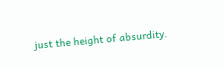just the height of absurdity.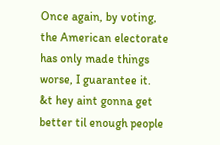Once again, by voting, the American electorate has only made things worse, I guarantee it.
&t hey aint gonna get better til enough people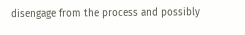disengage from the process and possibly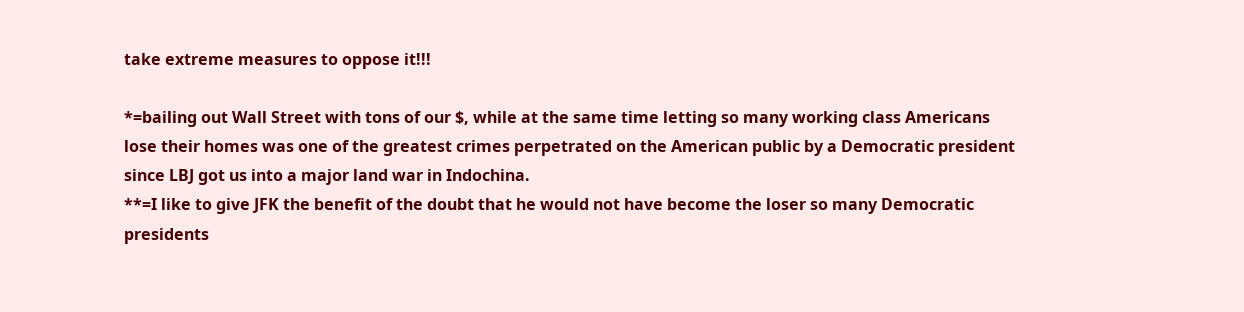take extreme measures to oppose it!!!

*=bailing out Wall Street with tons of our $, while at the same time letting so many working class Americans lose their homes was one of the greatest crimes perpetrated on the American public by a Democratic president since LBJ got us into a major land war in Indochina.
**=I like to give JFK the benefit of the doubt that he would not have become the loser so many Democratic presidents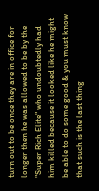turn out to be once they are in office for longer then he was allowed to be by the "Super Rich Elite" who undoubtedly had him killed because it looked like he might be able to do some good & you must know that such is the last thing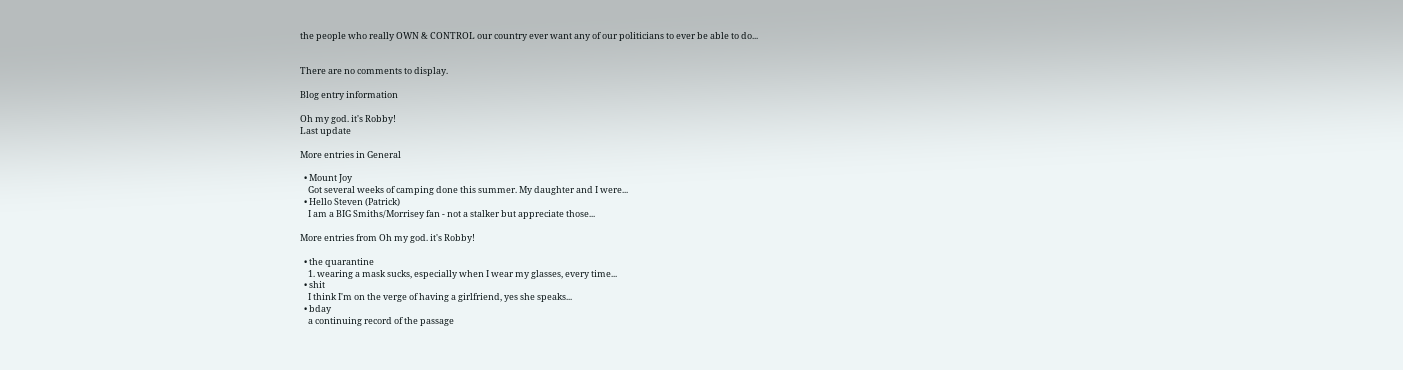the people who really OWN & CONTROL our country ever want any of our politicians to ever be able to do...


There are no comments to display.

Blog entry information

Oh my god. it's Robby!
Last update

More entries in General

  • Mount Joy
    Got several weeks of camping done this summer. My daughter and I were...
  • Hello Steven (Patrick)
    I am a BIG Smiths/Morrisey fan - not a stalker but appreciate those...

More entries from Oh my god. it's Robby!

  • the quarantine
    1. wearing a mask sucks, especially when I wear my glasses, every time...
  • shit
    I think I'm on the verge of having a girlfriend, yes she speaks...
  • bday
    a continuing record of the passage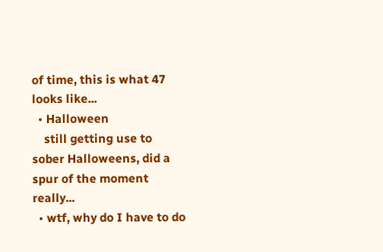of time, this is what 47 looks like...
  • Halloween
    still getting use to sober Halloweens, did a spur of the moment really...
  • wtf, why do I have to do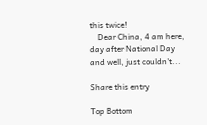this twice!
    Dear China, 4 am here, day after National Day and well, just couldn't...

Share this entry

Top Bottom